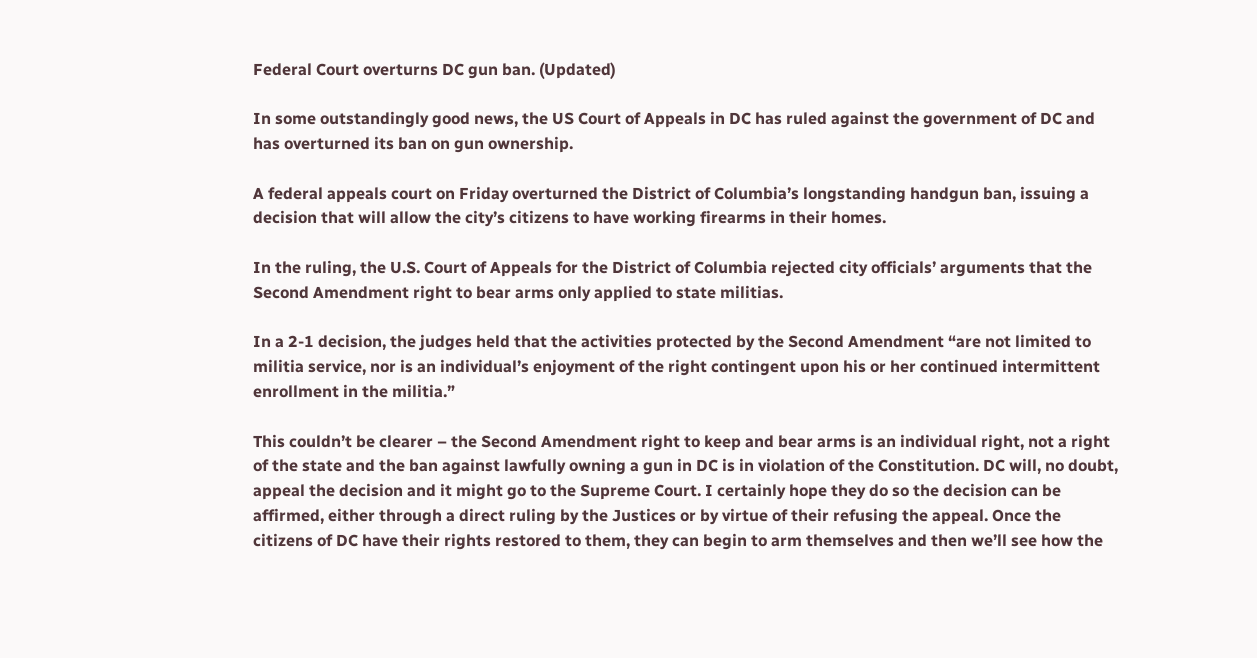Federal Court overturns DC gun ban. (Updated)

In some outstandingly good news, the US Court of Appeals in DC has ruled against the government of DC and has overturned its ban on gun ownership.

A federal appeals court on Friday overturned the District of Columbia’s longstanding handgun ban, issuing a decision that will allow the city’s citizens to have working firearms in their homes.

In the ruling, the U.S. Court of Appeals for the District of Columbia rejected city officials’ arguments that the Second Amendment right to bear arms only applied to state militias.

In a 2-1 decision, the judges held that the activities protected by the Second Amendment “are not limited to militia service, nor is an individual’s enjoyment of the right contingent upon his or her continued intermittent enrollment in the militia.”

This couldn’t be clearer – the Second Amendment right to keep and bear arms is an individual right, not a right of the state and the ban against lawfully owning a gun in DC is in violation of the Constitution. DC will, no doubt, appeal the decision and it might go to the Supreme Court. I certainly hope they do so the decision can be affirmed, either through a direct ruling by the Justices or by virtue of their refusing the appeal. Once the citizens of DC have their rights restored to them, they can begin to arm themselves and then we’ll see how the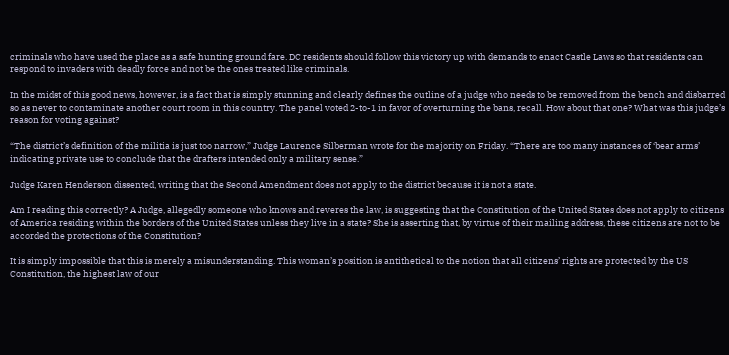criminals who have used the place as a safe hunting ground fare. DC residents should follow this victory up with demands to enact Castle Laws so that residents can respond to invaders with deadly force and not be the ones treated like criminals.

In the midst of this good news, however, is a fact that is simply stunning and clearly defines the outline of a judge who needs to be removed from the bench and disbarred so as never to contaminate another court room in this country. The panel voted 2-to-1 in favor of overturning the bans, recall. How about that one? What was this judge’s reason for voting against?

“The district’s definition of the militia is just too narrow,” Judge Laurence Silberman wrote for the majority on Friday. “There are too many instances of ‘bear arms’ indicating private use to conclude that the drafters intended only a military sense.”

Judge Karen Henderson dissented, writing that the Second Amendment does not apply to the district because it is not a state.

Am I reading this correctly? A Judge, allegedly someone who knows and reveres the law, is suggesting that the Constitution of the United States does not apply to citizens of America residing within the borders of the United States unless they live in a state? She is asserting that, by virtue of their mailing address, these citizens are not to be accorded the protections of the Constitution?

It is simply impossible that this is merely a misunderstanding. This woman’s position is antithetical to the notion that all citizens’ rights are protected by the US Constitution, the highest law of our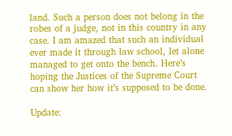land. Such a person does not belong in the robes of a judge, not in this country in any case. I am amazed that such an individual ever made it through law school, let alone managed to get onto the bench. Here’s hoping the Justices of the Supreme Court can show her how it’s supposed to be done.

Update: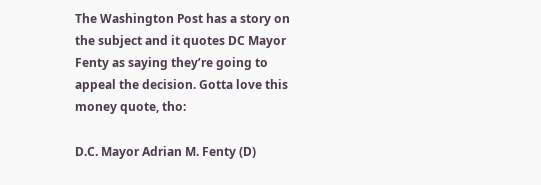The Washington Post has a story on the subject and it quotes DC Mayor Fenty as saying they’re going to appeal the decision. Gotta love this money quote, tho:

D.C. Mayor Adrian M. Fenty (D)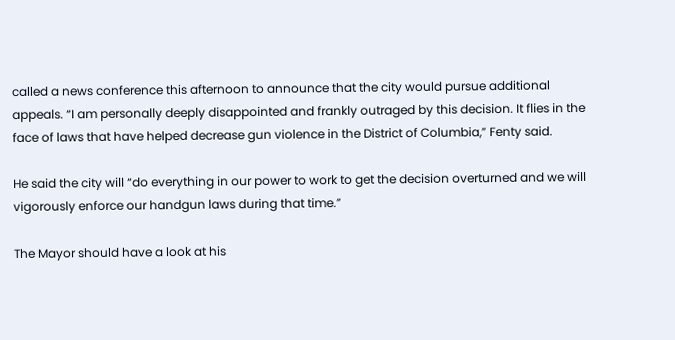called a news conference this afternoon to announce that the city would pursue additional appeals. “I am personally deeply disappointed and frankly outraged by this decision. It flies in the face of laws that have helped decrease gun violence in the District of Columbia,” Fenty said.

He said the city will “do everything in our power to work to get the decision overturned and we will vigorously enforce our handgun laws during that time.”

The Mayor should have a look at his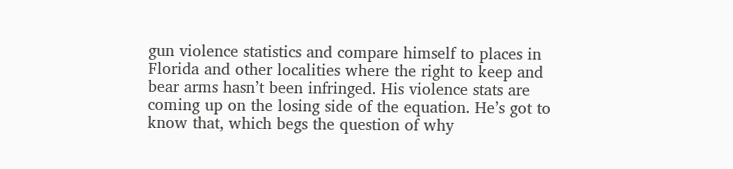gun violence statistics and compare himself to places in Florida and other localities where the right to keep and bear arms hasn’t been infringed. His violence stats are coming up on the losing side of the equation. He’s got to know that, which begs the question of why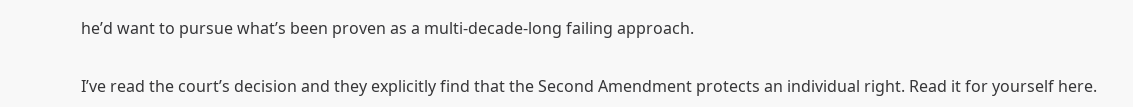he’d want to pursue what’s been proven as a multi-decade-long failing approach.

I’ve read the court’s decision and they explicitly find that the Second Amendment protects an individual right. Read it for yourself here.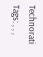Technorati Tags: , , ,